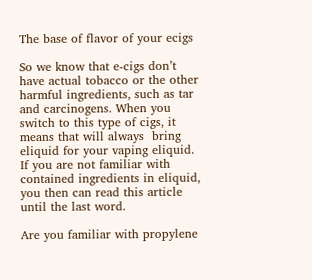The base of flavor of your ecigs

So we know that e-cigs don’t have actual tobacco or the other harmful ingredients, such as tar and carcinogens. When you switch to this type of cigs, it means that will always  bring eliquid for your vaping eliquid. If you are not familiar with contained ingredients in eliquid, you then can read this article until the last word.

Are you familiar with propylene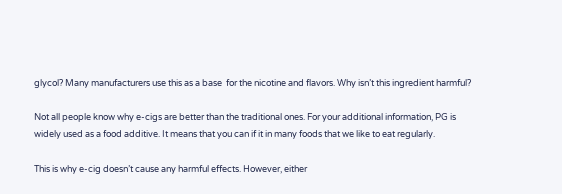glycol? Many manufacturers use this as a base  for the nicotine and flavors. Why isn’t this ingredient harmful?

Not all people know why e-cigs are better than the traditional ones. For your additional information, PG is widely used as a food additive. It means that you can if it in many foods that we like to eat regularly.

This is why e-cig doesn’t cause any harmful effects. However, either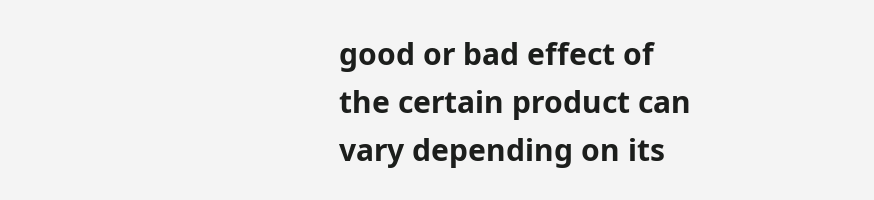good or bad effect of the certain product can vary depending on its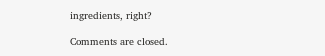ingredients, right?

Comments are closed.